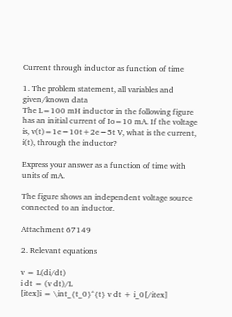Current through inductor as function of time

1. The problem statement, all variables and given/known data
The L=100 mH inductor in the following figure has an initial current of Io=10 mA. If the voltage is, v(t)=1e−10t+2e−5t V, what is the current, i(t), through the inductor?

Express your answer as a function of time with units of mA.

The figure shows an independent voltage source connected to an inductor.

Attachment 67149

2. Relevant equations

v = L(di/dt)
i dt = (v dt)/L
[itex]i = \int_{t_0}^{t} v dt + i_0[/itex]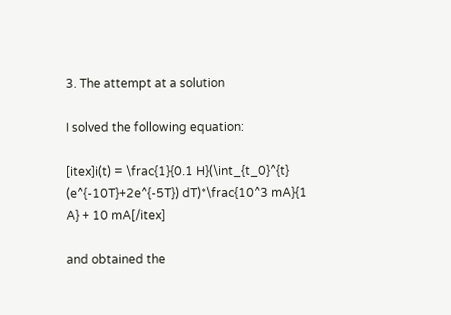3. The attempt at a solution

I solved the following equation:

[itex]i(t) = \frac{1}{0.1 H}(\int_{t_0}^{t} (e^{-10T}+2e^{-5T}) dT)*\frac{10^3 mA}{1 A} + 10 mA[/itex]

and obtained the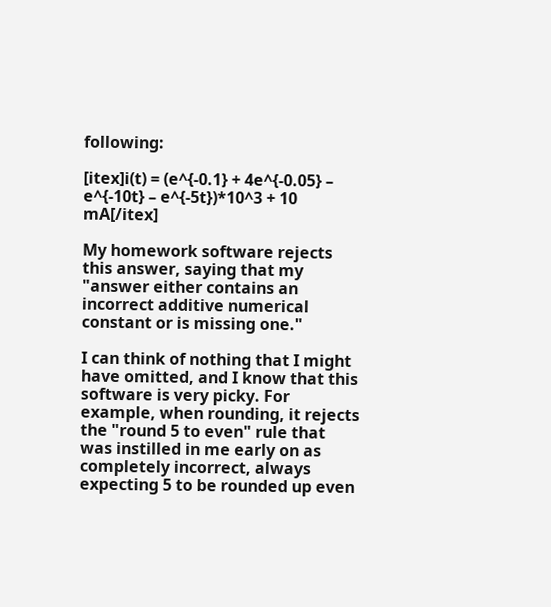following:

[itex]i(t) = (e^{-0.1} + 4e^{-0.05} – e^{-10t} – e^{-5t})*10^3 + 10 mA[/itex]

My homework software rejects this answer, saying that my "answer either contains an incorrect additive numerical constant or is missing one."

I can think of nothing that I might have omitted, and I know that this software is very picky. For example, when rounding, it rejects the "round 5 to even" rule that was instilled in me early on as completely incorrect, always expecting 5 to be rounded up even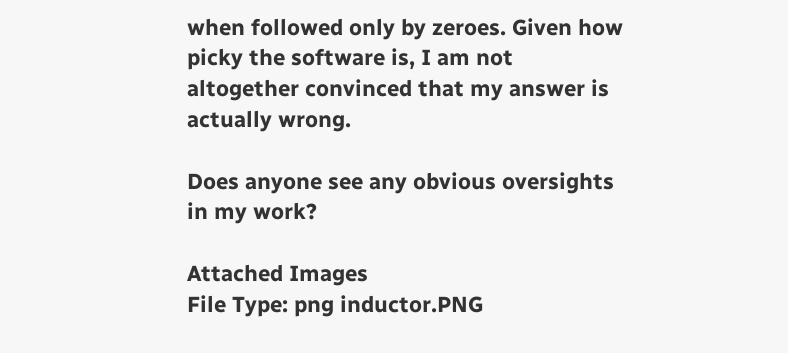when followed only by zeroes. Given how picky the software is, I am not altogether convinced that my answer is actually wrong.

Does anyone see any obvious oversights in my work?

Attached Images
File Type: png inductor.PNG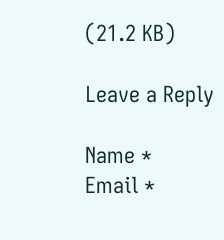(21.2 KB)

Leave a Reply

Name *
Email *